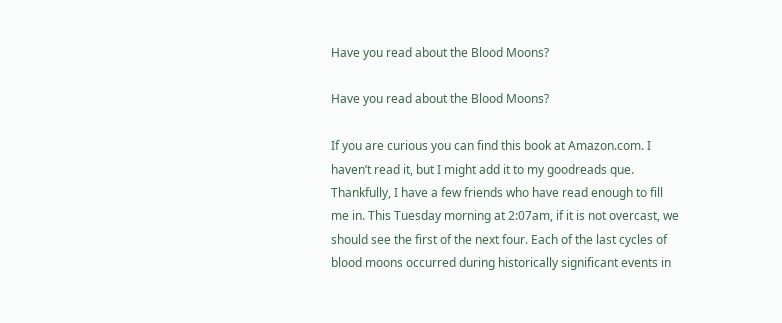Have you read about the Blood Moons?

Have you read about the Blood Moons?

If you are curious you can find this book at Amazon.com. I haven’t read it, but I might add it to my goodreads que. Thankfully, I have a few friends who have read enough to fill me in. This Tuesday morning at 2:07am, if it is not overcast, we should see the first of the next four. Each of the last cycles of blood moons occurred during historically significant events in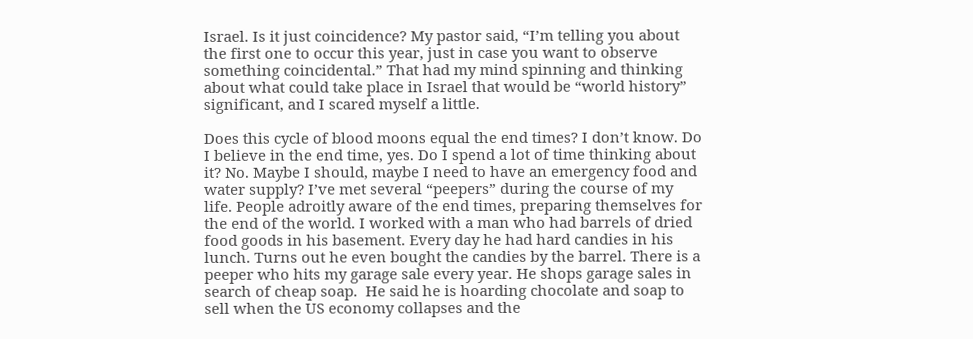Israel. Is it just coincidence? My pastor said, “I’m telling you about the first one to occur this year, just in case you want to observe something coincidental.” That had my mind spinning and thinking about what could take place in Israel that would be “world history” significant, and I scared myself a little.

Does this cycle of blood moons equal the end times? I don’t know. Do I believe in the end time, yes. Do I spend a lot of time thinking about it? No. Maybe I should, maybe I need to have an emergency food and water supply? I’ve met several “peepers” during the course of my life. People adroitly aware of the end times, preparing themselves for the end of the world. I worked with a man who had barrels of dried food goods in his basement. Every day he had hard candies in his lunch. Turns out he even bought the candies by the barrel. There is a peeper who hits my garage sale every year. He shops garage sales in search of cheap soap.  He said he is hoarding chocolate and soap to sell when the US economy collapses and the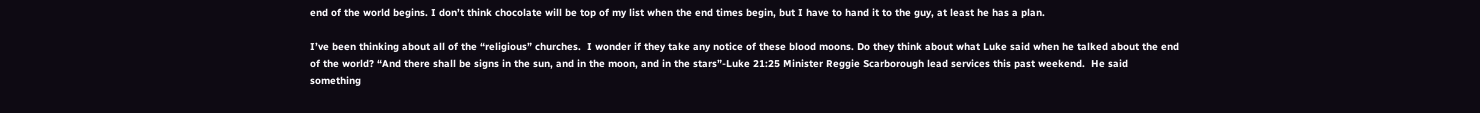end of the world begins. I don’t think chocolate will be top of my list when the end times begin, but I have to hand it to the guy, at least he has a plan.

I’ve been thinking about all of the “religious” churches.  I wonder if they take any notice of these blood moons. Do they think about what Luke said when he talked about the end of the world? “And there shall be signs in the sun, and in the moon, and in the stars”-Luke 21:25 Minister Reggie Scarborough lead services this past weekend.  He said something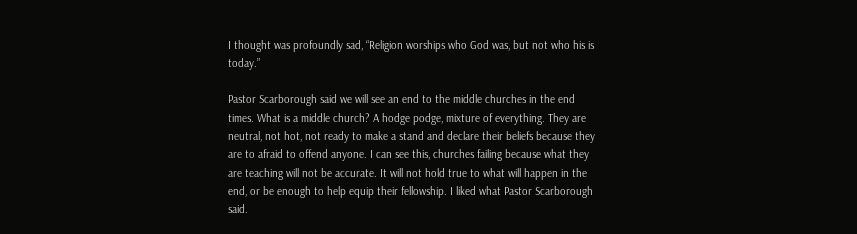I thought was profoundly sad, “Religion worships who God was, but not who his is today.”

Pastor Scarborough said we will see an end to the middle churches in the end times. What is a middle church? A hodge podge, mixture of everything. They are neutral, not hot, not ready to make a stand and declare their beliefs because they are to afraid to offend anyone. I can see this, churches failing because what they are teaching will not be accurate. It will not hold true to what will happen in the end, or be enough to help equip their fellowship. I liked what Pastor Scarborough said.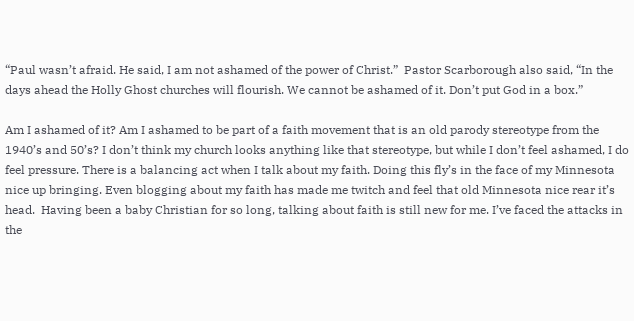“Paul wasn’t afraid. He said, I am not ashamed of the power of Christ.”  Pastor Scarborough also said, “In the days ahead the Holly Ghost churches will flourish. We cannot be ashamed of it. Don’t put God in a box.”

Am I ashamed of it? Am I ashamed to be part of a faith movement that is an old parody stereotype from the 1940’s and 50’s? I don’t think my church looks anything like that stereotype, but while I don’t feel ashamed, I do feel pressure. There is a balancing act when I talk about my faith. Doing this fly’s in the face of my Minnesota nice up bringing. Even blogging about my faith has made me twitch and feel that old Minnesota nice rear it’s head.  Having been a baby Christian for so long, talking about faith is still new for me. I’ve faced the attacks in the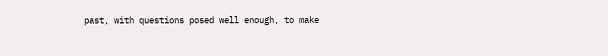past, with questions posed well enough, to make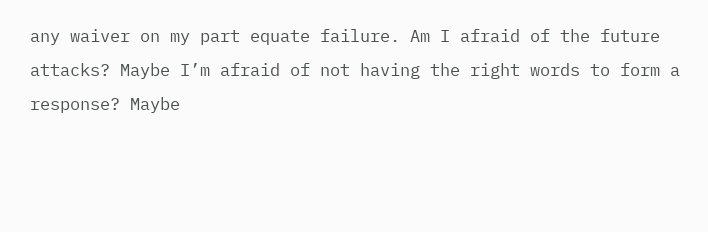any waiver on my part equate failure. Am I afraid of the future attacks? Maybe I’m afraid of not having the right words to form a response? Maybe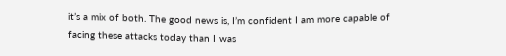it’s a mix of both. The good news is, I’m confident I am more capable of facing these attacks today than I was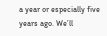a year or especially five years ago. We’ll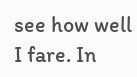see how well I fare. In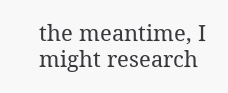the meantime, I might research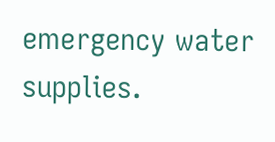emergency water supplies.